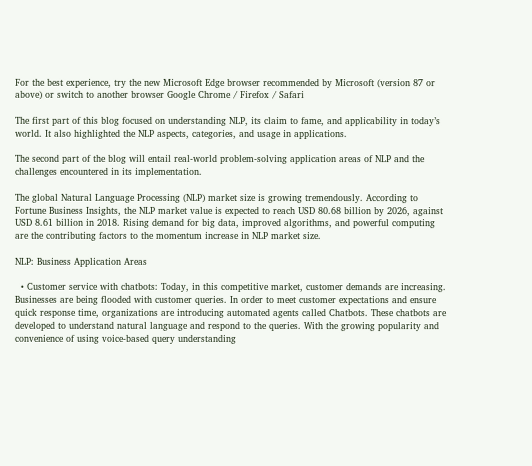For the best experience, try the new Microsoft Edge browser recommended by Microsoft (version 87 or above) or switch to another browser Google Chrome / Firefox / Safari

The first part of this blog focused on understanding NLP, its claim to fame, and applicability in today’s world. It also highlighted the NLP aspects, categories, and usage in applications.

The second part of the blog will entail real-world problem-solving application areas of NLP and the challenges encountered in its implementation.

The global Natural Language Processing (NLP) market size is growing tremendously. According to Fortune Business Insights, the NLP market value is expected to reach USD 80.68 billion by 2026, against USD 8.61 billion in 2018. Rising demand for big data, improved algorithms, and powerful computing are the contributing factors to the momentum increase in NLP market size.

NLP: Business Application Areas

  • Customer service with chatbots: Today, in this competitive market, customer demands are increasing. Businesses are being flooded with customer queries. In order to meet customer expectations and ensure quick response time, organizations are introducing automated agents called Chatbots. These chatbots are developed to understand natural language and respond to the queries. With the growing popularity and convenience of using voice-based query understanding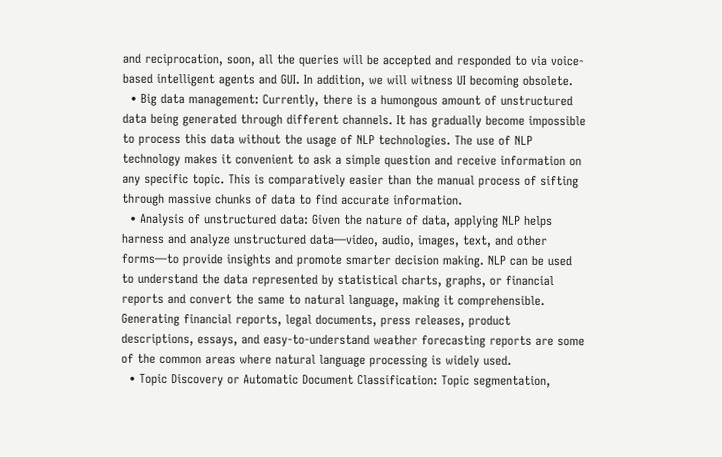and reciprocation, soon, all the queries will be accepted and responded to via voice-based intelligent agents and GUI. In addition, we will witness UI becoming obsolete.
  • Big data management: Currently, there is a humongous amount of unstructured data being generated through different channels. It has gradually become impossible to process this data without the usage of NLP technologies. The use of NLP technology makes it convenient to ask a simple question and receive information on any specific topic. This is comparatively easier than the manual process of sifting through massive chunks of data to find accurate information.
  • Analysis of unstructured data: Given the nature of data, applying NLP helps harness and analyze unstructured data—video, audio, images, text, and other forms—to provide insights and promote smarter decision making. NLP can be used to understand the data represented by statistical charts, graphs, or financial reports and convert the same to natural language, making it comprehensible. Generating financial reports, legal documents, press releases, product descriptions, essays, and easy-to-understand weather forecasting reports are some of the common areas where natural language processing is widely used.
  • Topic Discovery or Automatic Document Classification: Topic segmentation,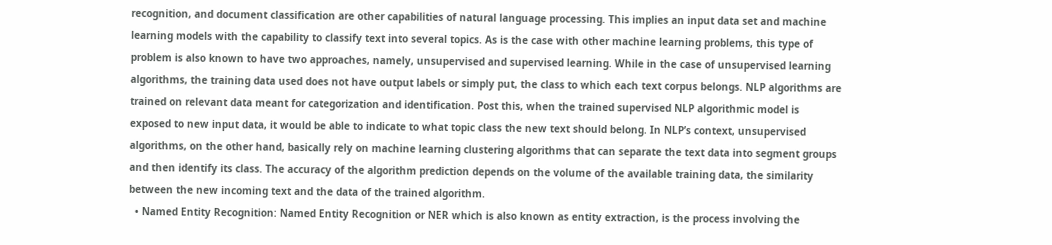recognition, and document classification are other capabilities of natural language processing. This implies an input data set and machine learning models with the capability to classify text into several topics. As is the case with other machine learning problems, this type of problem is also known to have two approaches, namely, unsupervised and supervised learning. While in the case of unsupervised learning algorithms, the training data used does not have output labels or simply put, the class to which each text corpus belongs. NLP algorithms are trained on relevant data meant for categorization and identification. Post this, when the trained supervised NLP algorithmic model is exposed to new input data, it would be able to indicate to what topic class the new text should belong. In NLP’s context, unsupervised algorithms, on the other hand, basically rely on machine learning clustering algorithms that can separate the text data into segment groups and then identify its class. The accuracy of the algorithm prediction depends on the volume of the available training data, the similarity between the new incoming text and the data of the trained algorithm.
  • Named Entity Recognition: Named Entity Recognition or NER which is also known as entity extraction, is the process involving the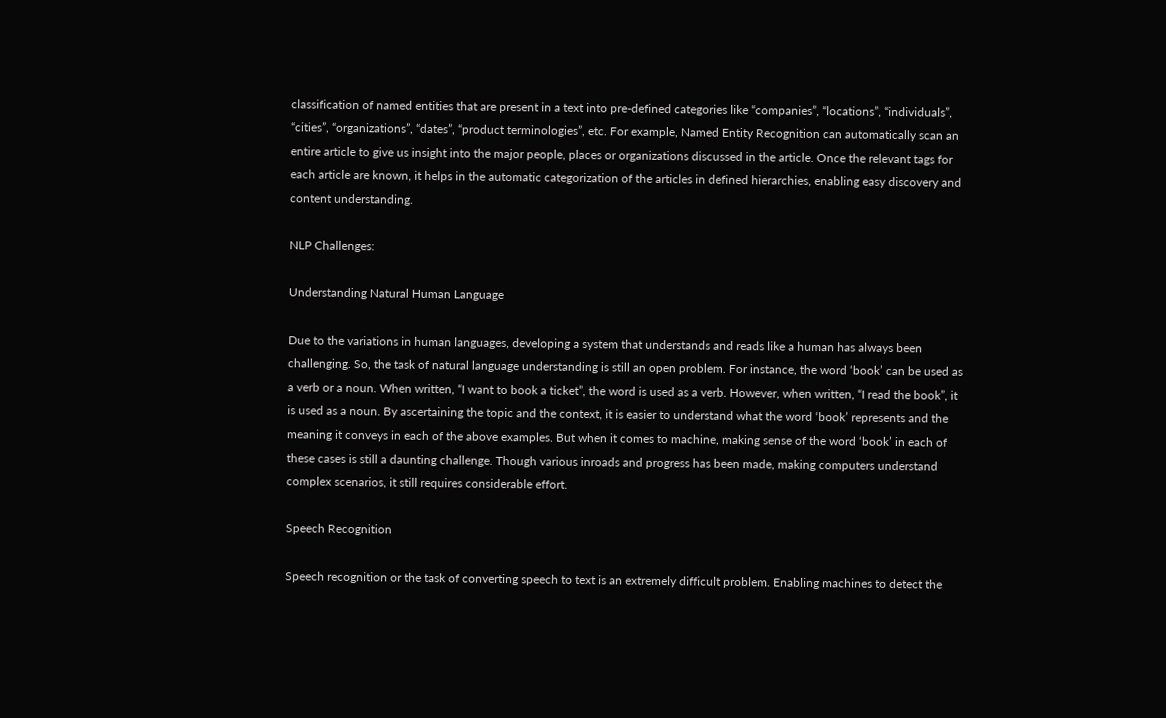classification of named entities that are present in a text into pre-defined categories like “companies”, “locations”, “individuals”, “cities”, “organizations”, “dates”, “product terminologies”, etc. For example, Named Entity Recognition can automatically scan an entire article to give us insight into the major people, places or organizations discussed in the article. Once the relevant tags for each article are known, it helps in the automatic categorization of the articles in defined hierarchies, enabling easy discovery and content understanding.

NLP Challenges:

Understanding Natural Human Language

Due to the variations in human languages, developing a system that understands and reads like a human has always been challenging. So, the task of natural language understanding is still an open problem. For instance, the word ‘book’ can be used as a verb or a noun. When written, “I want to book a ticket”, the word is used as a verb. However, when written, “I read the book”, it is used as a noun. By ascertaining the topic and the context, it is easier to understand what the word ‘book’ represents and the meaning it conveys in each of the above examples. But when it comes to machine, making sense of the word ‘book’ in each of these cases is still a daunting challenge. Though various inroads and progress has been made, making computers understand complex scenarios, it still requires considerable effort.

Speech Recognition

Speech recognition or the task of converting speech to text is an extremely difficult problem. Enabling machines to detect the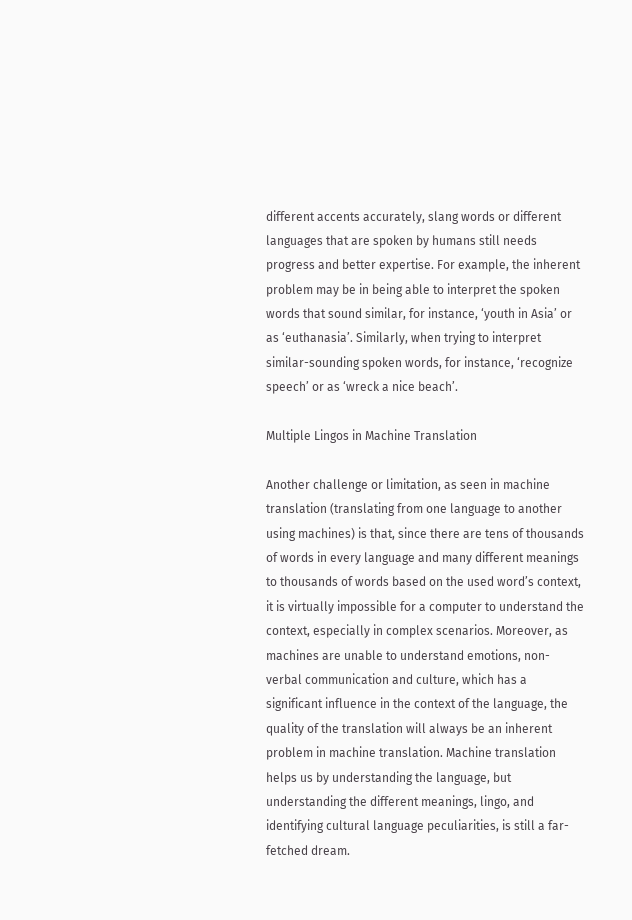different accents accurately, slang words or different languages that are spoken by humans still needs progress and better expertise. For example, the inherent problem may be in being able to interpret the spoken words that sound similar, for instance, ‘youth in Asia’ or as ‘euthanasia’. Similarly, when trying to interpret similar-sounding spoken words, for instance, ‘recognize speech’ or as ‘wreck a nice beach’.

Multiple Lingos in Machine Translation

Another challenge or limitation, as seen in machine translation (translating from one language to another using machines) is that, since there are tens of thousands of words in every language and many different meanings to thousands of words based on the used word’s context, it is virtually impossible for a computer to understand the context, especially in complex scenarios. Moreover, as machines are unable to understand emotions, non-verbal communication and culture, which has a significant influence in the context of the language, the quality of the translation will always be an inherent problem in machine translation. Machine translation helps us by understanding the language, but understanding the different meanings, lingo, and identifying cultural language peculiarities, is still a far-fetched dream.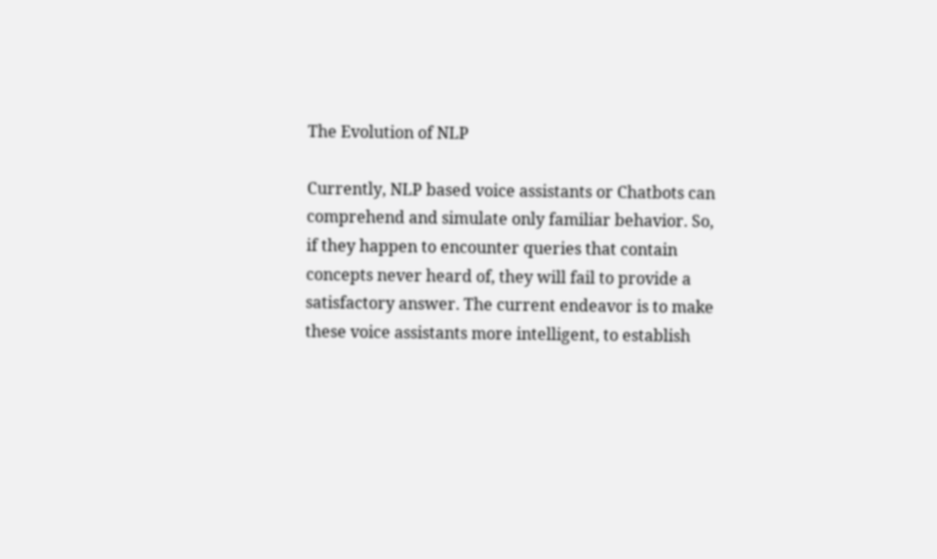The Evolution of NLP

Currently, NLP based voice assistants or Chatbots can comprehend and simulate only familiar behavior. So, if they happen to encounter queries that contain concepts never heard of, they will fail to provide a satisfactory answer. The current endeavor is to make these voice assistants more intelligent, to establish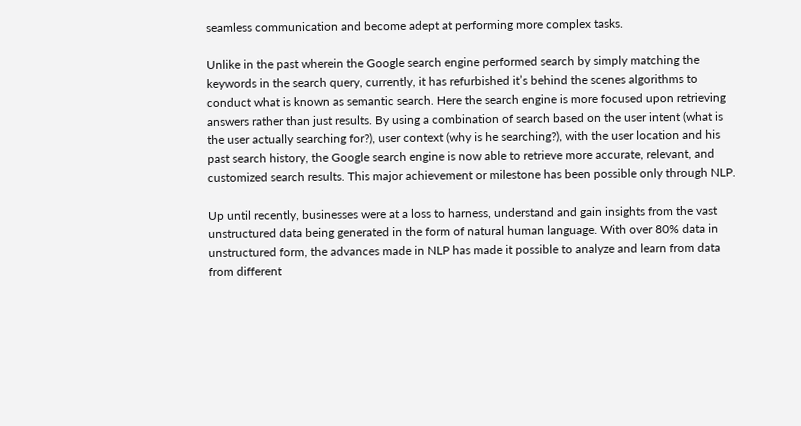seamless communication and become adept at performing more complex tasks.

Unlike in the past wherein the Google search engine performed search by simply matching the keywords in the search query, currently, it has refurbished it’s behind the scenes algorithms to conduct what is known as semantic search. Here the search engine is more focused upon retrieving answers rather than just results. By using a combination of search based on the user intent (what is the user actually searching for?), user context (why is he searching?), with the user location and his past search history, the Google search engine is now able to retrieve more accurate, relevant, and customized search results. This major achievement or milestone has been possible only through NLP.

Up until recently, businesses were at a loss to harness, understand and gain insights from the vast unstructured data being generated in the form of natural human language. With over 80% data in unstructured form, the advances made in NLP has made it possible to analyze and learn from data from different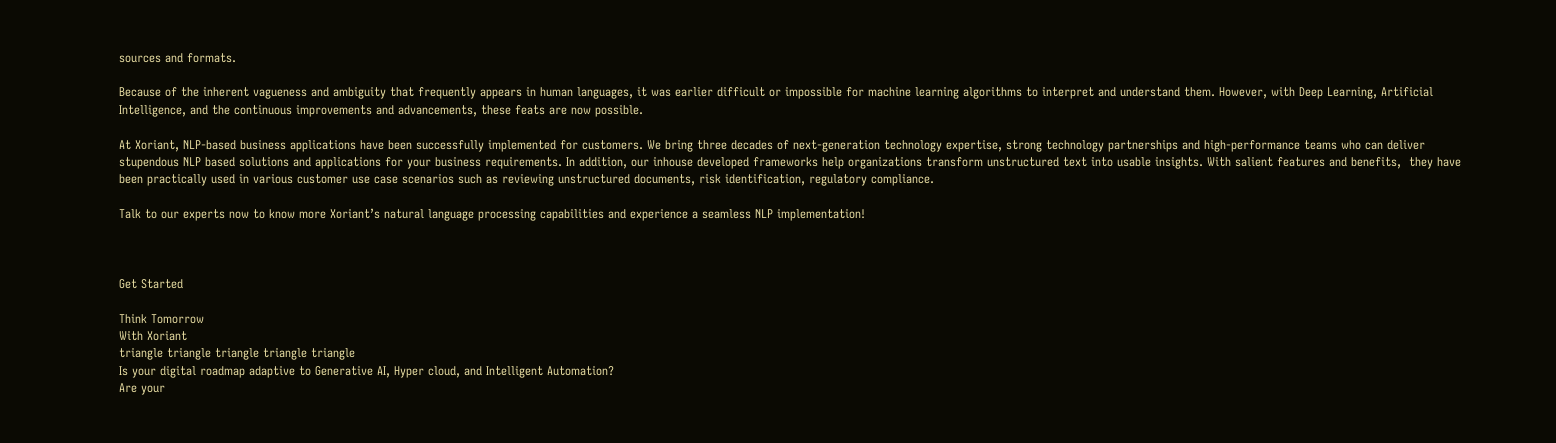sources and formats.

Because of the inherent vagueness and ambiguity that frequently appears in human languages, it was earlier difficult or impossible for machine learning algorithms to interpret and understand them. However, with Deep Learning, Artificial Intelligence, and the continuous improvements and advancements, these feats are now possible.

At Xoriant, NLP-based business applications have been successfully implemented for customers. We bring three decades of next-generation technology expertise, strong technology partnerships and high-performance teams who can deliver stupendous NLP based solutions and applications for your business requirements. In addition, our inhouse developed frameworks help organizations transform unstructured text into usable insights. With salient features and benefits,  they have been practically used in various customer use case scenarios such as reviewing unstructured documents, risk identification, regulatory compliance.

Talk to our experts now to know more Xoriant’s natural language processing capabilities and experience a seamless NLP implementation!



Get Started

Think Tomorrow
With Xoriant
triangle triangle triangle triangle triangle
Is your digital roadmap adaptive to Generative AI, Hyper cloud, and Intelligent Automation?
Are your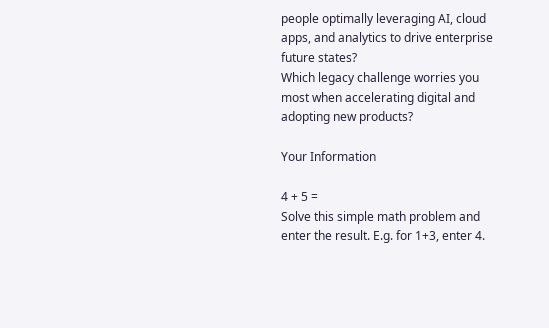people optimally leveraging AI, cloud apps, and analytics to drive enterprise future states?
Which legacy challenge worries you most when accelerating digital and adopting new products?

Your Information

4 + 5 =
Solve this simple math problem and enter the result. E.g. for 1+3, enter 4.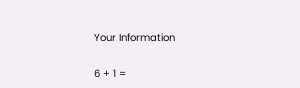Your Information

6 + 1 =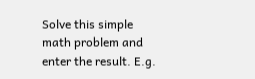Solve this simple math problem and enter the result. E.g.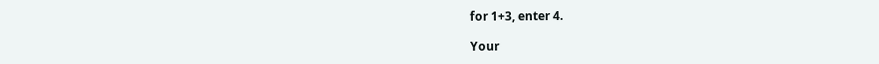for 1+3, enter 4.

Your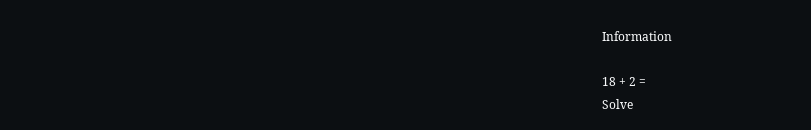Information

18 + 2 =
Solve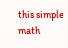this simple math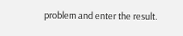problem and enter the result.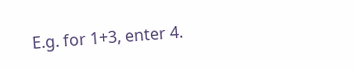E.g. for 1+3, enter 4.